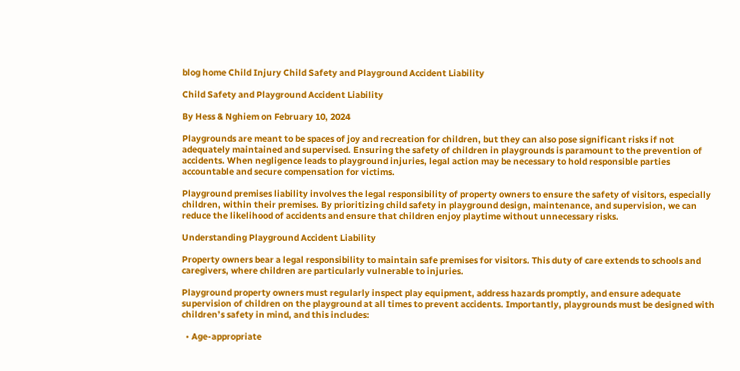blog home Child Injury Child Safety and Playground Accident Liability

Child Safety and Playground Accident Liability

By Hess & Nghiem on February 10, 2024

Playgrounds are meant to be spaces of joy and recreation for children, but they can also pose significant risks if not adequately maintained and supervised. Ensuring the safety of children in playgrounds is paramount to the prevention of accidents. When negligence leads to playground injuries, legal action may be necessary to hold responsible parties accountable and secure compensation for victims.

Playground premises liability involves the legal responsibility of property owners to ensure the safety of visitors, especially children, within their premises. By prioritizing child safety in playground design, maintenance, and supervision, we can reduce the likelihood of accidents and ensure that children enjoy playtime without unnecessary risks.

Understanding Playground Accident Liability

Property owners bear a legal responsibility to maintain safe premises for visitors. This duty of care extends to schools and caregivers, where children are particularly vulnerable to injuries.

Playground property owners must regularly inspect play equipment, address hazards promptly, and ensure adequate supervision of children on the playground at all times to prevent accidents. Importantly, playgrounds must be designed with children’s safety in mind, and this includes:

  • Age-appropriate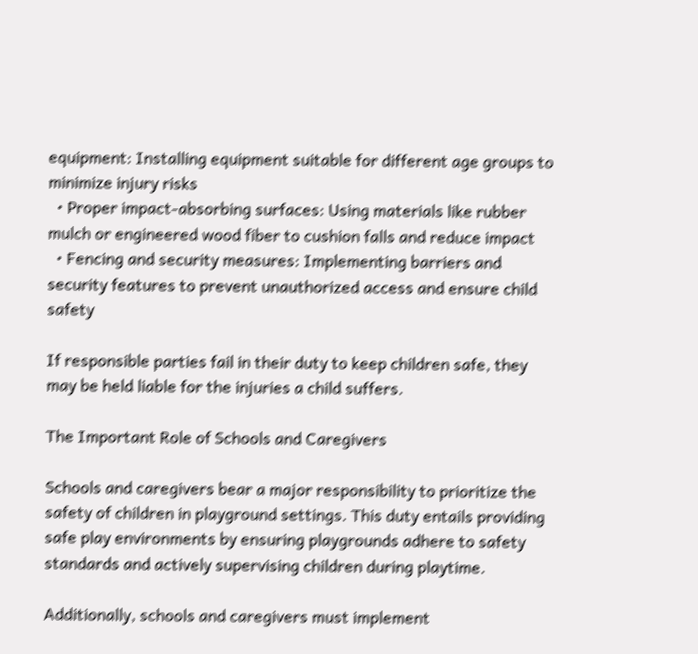equipment: Installing equipment suitable for different age groups to minimize injury risks
  • Proper impact-absorbing surfaces: Using materials like rubber mulch or engineered wood fiber to cushion falls and reduce impact
  • Fencing and security measures: Implementing barriers and security features to prevent unauthorized access and ensure child safety

If responsible parties fail in their duty to keep children safe, they may be held liable for the injuries a child suffers.

The Important Role of Schools and Caregivers

Schools and caregivers bear a major responsibility to prioritize the safety of children in playground settings. This duty entails providing safe play environments by ensuring playgrounds adhere to safety standards and actively supervising children during playtime.

Additionally, schools and caregivers must implement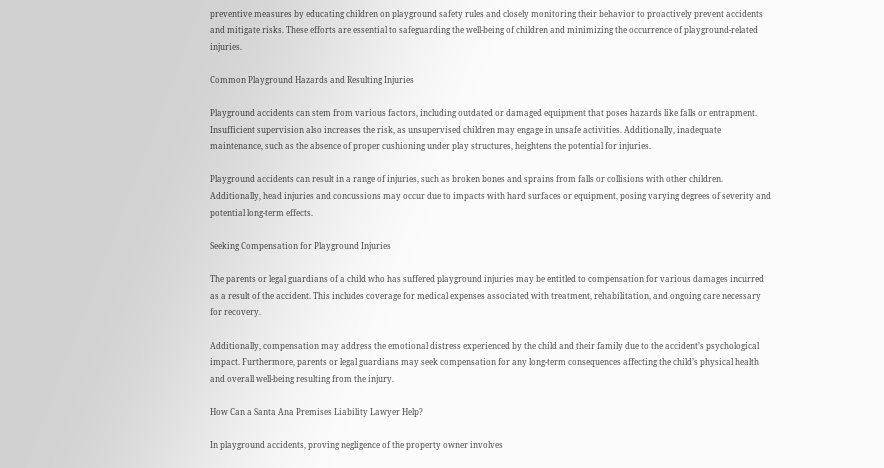preventive measures by educating children on playground safety rules and closely monitoring their behavior to proactively prevent accidents and mitigate risks. These efforts are essential to safeguarding the well-being of children and minimizing the occurrence of playground-related injuries.

Common Playground Hazards and Resulting Injuries

Playground accidents can stem from various factors, including outdated or damaged equipment that poses hazards like falls or entrapment. Insufficient supervision also increases the risk, as unsupervised children may engage in unsafe activities. Additionally, inadequate maintenance, such as the absence of proper cushioning under play structures, heightens the potential for injuries.

Playground accidents can result in a range of injuries, such as broken bones and sprains from falls or collisions with other children. Additionally, head injuries and concussions may occur due to impacts with hard surfaces or equipment, posing varying degrees of severity and potential long-term effects.

Seeking Compensation for Playground Injuries

The parents or legal guardians of a child who has suffered playground injuries may be entitled to compensation for various damages incurred as a result of the accident. This includes coverage for medical expenses associated with treatment, rehabilitation, and ongoing care necessary for recovery.

Additionally, compensation may address the emotional distress experienced by the child and their family due to the accident’s psychological impact. Furthermore, parents or legal guardians may seek compensation for any long-term consequences affecting the child’s physical health and overall well-being resulting from the injury.

How Can a Santa Ana Premises Liability Lawyer Help?

In playground accidents, proving negligence of the property owner involves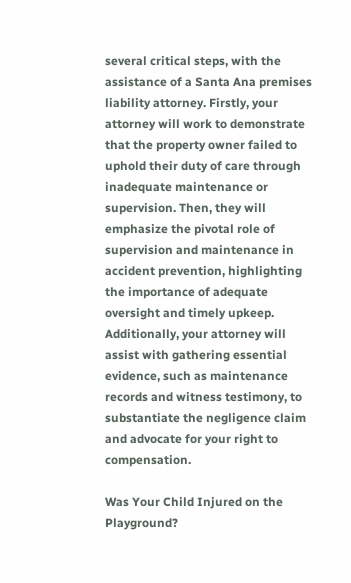several critical steps, with the assistance of a Santa Ana premises liability attorney. Firstly, your attorney will work to demonstrate that the property owner failed to uphold their duty of care through inadequate maintenance or supervision. Then, they will emphasize the pivotal role of supervision and maintenance in accident prevention, highlighting the importance of adequate oversight and timely upkeep. Additionally, your attorney will assist with gathering essential evidence, such as maintenance records and witness testimony, to substantiate the negligence claim and advocate for your right to compensation.

Was Your Child Injured on the Playground?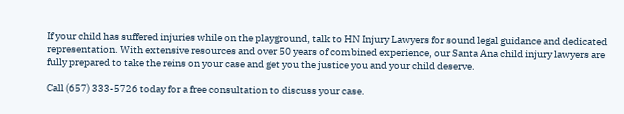If your child has suffered injuries while on the playground, talk to HN Injury Lawyers for sound legal guidance and dedicated representation. With extensive resources and over 50 years of combined experience, our Santa Ana child injury lawyers are fully prepared to take the reins on your case and get you the justice you and your child deserve.

Call (657) 333-5726 today for a free consultation to discuss your case.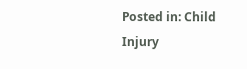Posted in: Child Injury